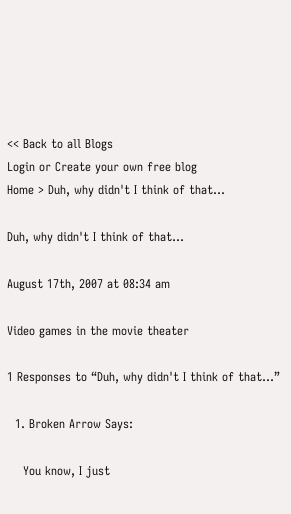<< Back to all Blogs
Login or Create your own free blog
Home > Duh, why didn't I think of that...

Duh, why didn't I think of that...

August 17th, 2007 at 08:34 am

Video games in the movie theater

1 Responses to “Duh, why didn't I think of that...”

  1. Broken Arrow Says:

    You know, I just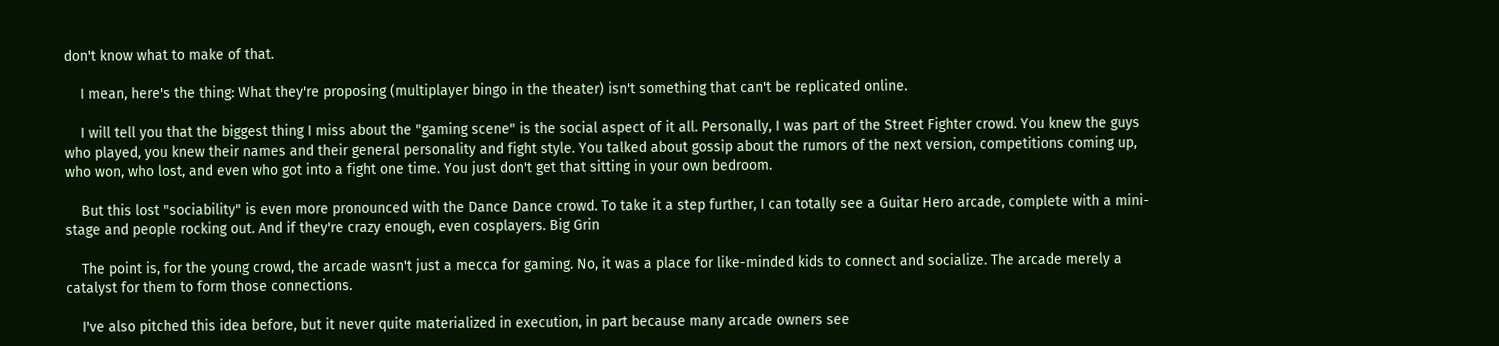don't know what to make of that.

    I mean, here's the thing: What they're proposing (multiplayer bingo in the theater) isn't something that can't be replicated online.

    I will tell you that the biggest thing I miss about the "gaming scene" is the social aspect of it all. Personally, I was part of the Street Fighter crowd. You knew the guys who played, you knew their names and their general personality and fight style. You talked about gossip about the rumors of the next version, competitions coming up, who won, who lost, and even who got into a fight one time. You just don't get that sitting in your own bedroom.

    But this lost "sociability" is even more pronounced with the Dance Dance crowd. To take it a step further, I can totally see a Guitar Hero arcade, complete with a mini-stage and people rocking out. And if they're crazy enough, even cosplayers. Big Grin

    The point is, for the young crowd, the arcade wasn't just a mecca for gaming. No, it was a place for like-minded kids to connect and socialize. The arcade merely a catalyst for them to form those connections.

    I've also pitched this idea before, but it never quite materialized in execution, in part because many arcade owners see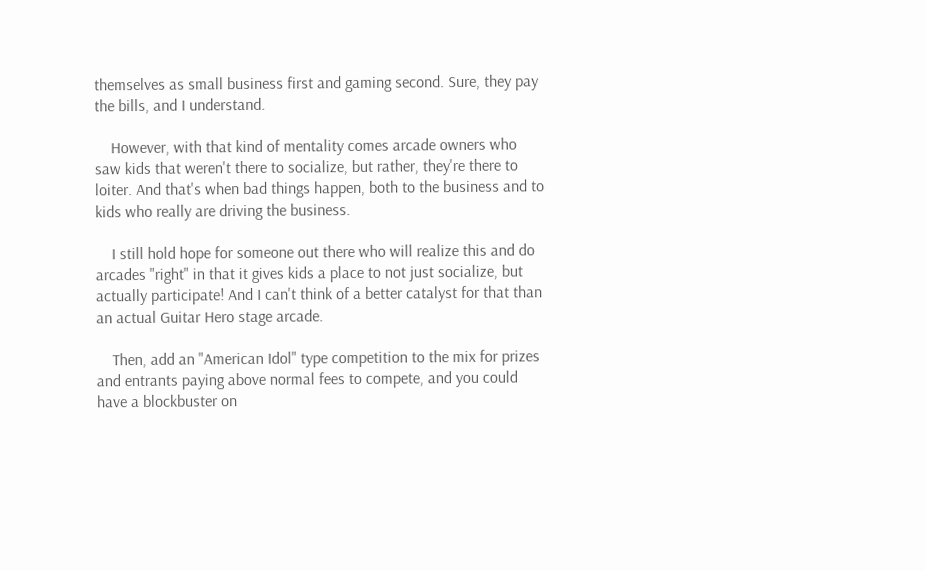themselves as small business first and gaming second. Sure, they pay the bills, and I understand.

    However, with that kind of mentality comes arcade owners who saw kids that weren't there to socialize, but rather, they're there to loiter. And that's when bad things happen, both to the business and to kids who really are driving the business.

    I still hold hope for someone out there who will realize this and do arcades "right" in that it gives kids a place to not just socialize, but actually participate! And I can't think of a better catalyst for that than an actual Guitar Hero stage arcade.

    Then, add an "American Idol" type competition to the mix for prizes and entrants paying above normal fees to compete, and you could have a blockbuster on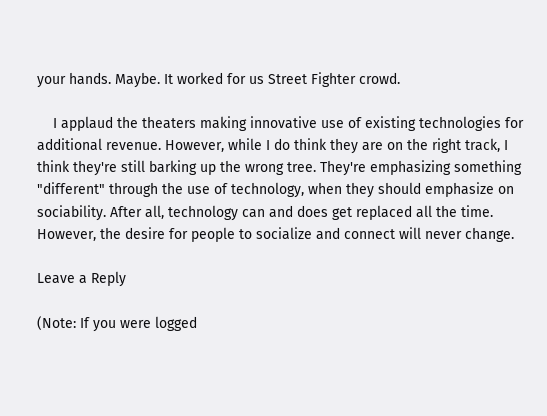your hands. Maybe. It worked for us Street Fighter crowd.

    I applaud the theaters making innovative use of existing technologies for additional revenue. However, while I do think they are on the right track, I think they're still barking up the wrong tree. They're emphasizing something "different" through the use of technology, when they should emphasize on sociability. After all, technology can and does get replaced all the time. However, the desire for people to socialize and connect will never change.

Leave a Reply

(Note: If you were logged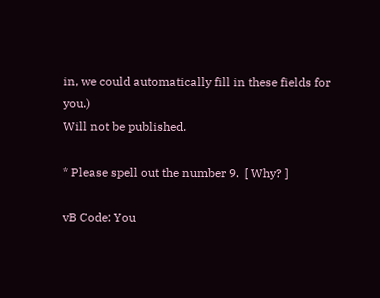in, we could automatically fill in these fields for you.)
Will not be published.

* Please spell out the number 9.  [ Why? ]

vB Code: You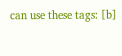can use these tags: [b]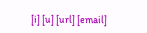[i] [u] [url] [email]